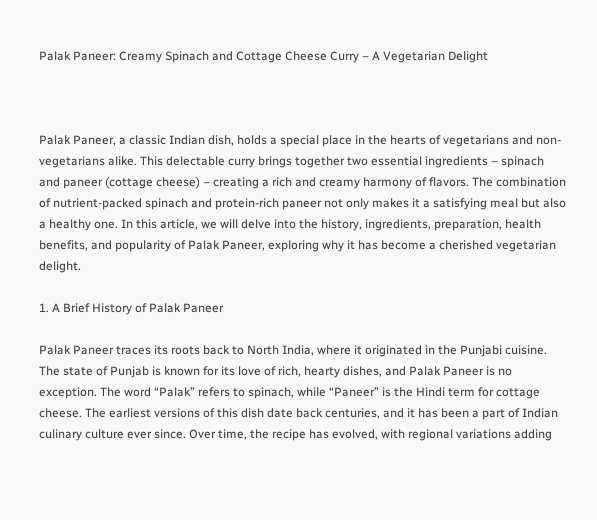Palak Paneer: Creamy Spinach and Cottage Cheese Curry – A Vegetarian Delight



Palak Paneer, a classic Indian dish, holds a special place in the hearts of vegetarians and non-vegetarians alike. This delectable curry brings together two essential ingredients – spinach and paneer (cottage cheese) – creating a rich and creamy harmony of flavors. The combination of nutrient-packed spinach and protein-rich paneer not only makes it a satisfying meal but also a healthy one. In this article, we will delve into the history, ingredients, preparation, health benefits, and popularity of Palak Paneer, exploring why it has become a cherished vegetarian delight.

1. A Brief History of Palak Paneer

Palak Paneer traces its roots back to North India, where it originated in the Punjabi cuisine. The state of Punjab is known for its love of rich, hearty dishes, and Palak Paneer is no exception. The word “Palak” refers to spinach, while “Paneer” is the Hindi term for cottage cheese. The earliest versions of this dish date back centuries, and it has been a part of Indian culinary culture ever since. Over time, the recipe has evolved, with regional variations adding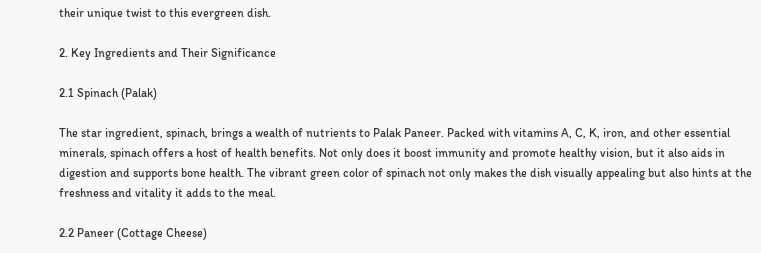their unique twist to this evergreen dish.

2. Key Ingredients and Their Significance

2.1 Spinach (Palak)

The star ingredient, spinach, brings a wealth of nutrients to Palak Paneer. Packed with vitamins A, C, K, iron, and other essential minerals, spinach offers a host of health benefits. Not only does it boost immunity and promote healthy vision, but it also aids in digestion and supports bone health. The vibrant green color of spinach not only makes the dish visually appealing but also hints at the freshness and vitality it adds to the meal.

2.2 Paneer (Cottage Cheese)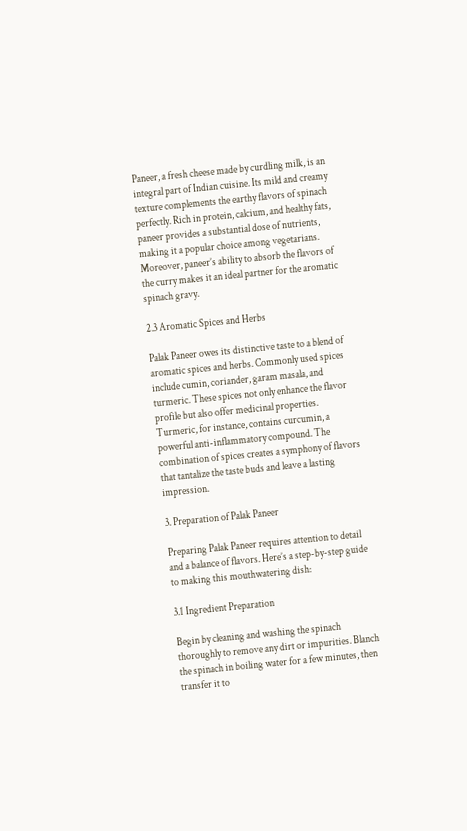Paneer, a fresh cheese made by curdling milk, is an integral part of Indian cuisine. Its mild and creamy texture complements the earthy flavors of spinach perfectly. Rich in protein, calcium, and healthy fats, paneer provides a substantial dose of nutrients, making it a popular choice among vegetarians. Moreover, paneer’s ability to absorb the flavors of the curry makes it an ideal partner for the aromatic spinach gravy.

2.3 Aromatic Spices and Herbs

Palak Paneer owes its distinctive taste to a blend of aromatic spices and herbs. Commonly used spices include cumin, coriander, garam masala, and turmeric. These spices not only enhance the flavor profile but also offer medicinal properties. Turmeric, for instance, contains curcumin, a powerful anti-inflammatory compound. The combination of spices creates a symphony of flavors that tantalize the taste buds and leave a lasting impression.

3. Preparation of Palak Paneer

Preparing Palak Paneer requires attention to detail and a balance of flavors. Here’s a step-by-step guide to making this mouthwatering dish:

3.1 Ingredient Preparation

Begin by cleaning and washing the spinach thoroughly to remove any dirt or impurities. Blanch the spinach in boiling water for a few minutes, then transfer it to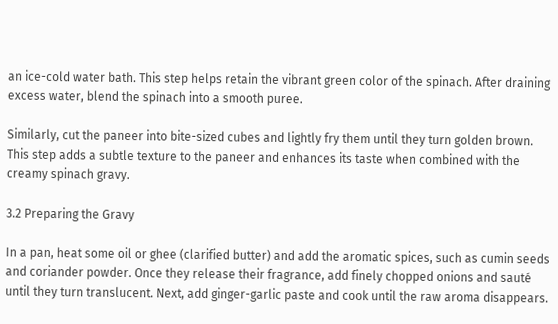an ice-cold water bath. This step helps retain the vibrant green color of the spinach. After draining excess water, blend the spinach into a smooth puree.

Similarly, cut the paneer into bite-sized cubes and lightly fry them until they turn golden brown. This step adds a subtle texture to the paneer and enhances its taste when combined with the creamy spinach gravy.

3.2 Preparing the Gravy

In a pan, heat some oil or ghee (clarified butter) and add the aromatic spices, such as cumin seeds and coriander powder. Once they release their fragrance, add finely chopped onions and sauté until they turn translucent. Next, add ginger-garlic paste and cook until the raw aroma disappears.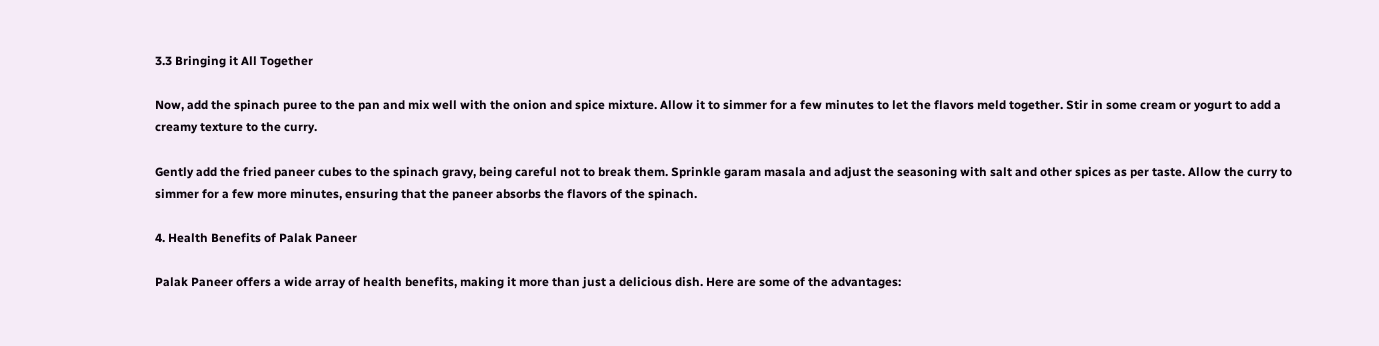3.3 Bringing it All Together

Now, add the spinach puree to the pan and mix well with the onion and spice mixture. Allow it to simmer for a few minutes to let the flavors meld together. Stir in some cream or yogurt to add a creamy texture to the curry.

Gently add the fried paneer cubes to the spinach gravy, being careful not to break them. Sprinkle garam masala and adjust the seasoning with salt and other spices as per taste. Allow the curry to simmer for a few more minutes, ensuring that the paneer absorbs the flavors of the spinach.

4. Health Benefits of Palak Paneer

Palak Paneer offers a wide array of health benefits, making it more than just a delicious dish. Here are some of the advantages: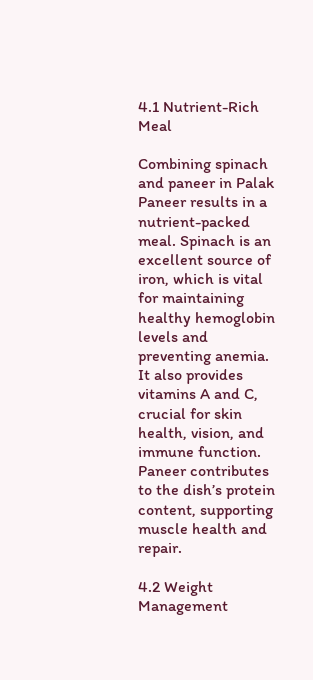4.1 Nutrient-Rich Meal

Combining spinach and paneer in Palak Paneer results in a nutrient-packed meal. Spinach is an excellent source of iron, which is vital for maintaining healthy hemoglobin levels and preventing anemia. It also provides vitamins A and C, crucial for skin health, vision, and immune function. Paneer contributes to the dish’s protein content, supporting muscle health and repair.

4.2 Weight Management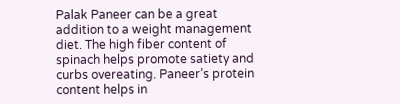Palak Paneer can be a great addition to a weight management diet. The high fiber content of spinach helps promote satiety and curbs overeating. Paneer’s protein content helps in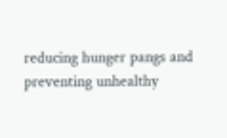reducing hunger pangs and preventing unhealthy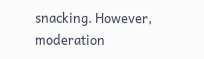snacking. However, moderation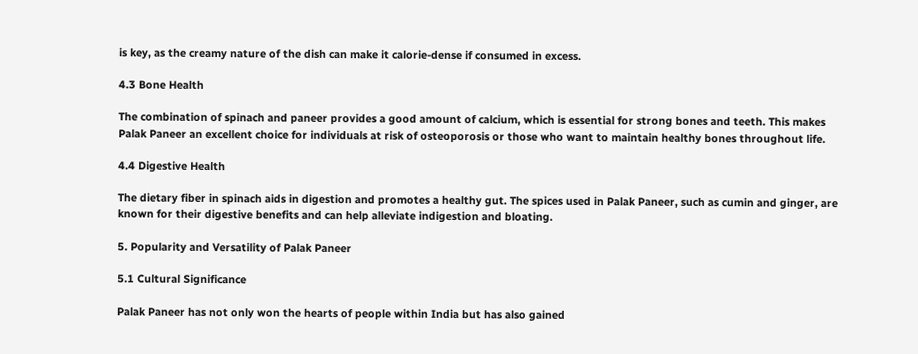is key, as the creamy nature of the dish can make it calorie-dense if consumed in excess.

4.3 Bone Health

The combination of spinach and paneer provides a good amount of calcium, which is essential for strong bones and teeth. This makes Palak Paneer an excellent choice for individuals at risk of osteoporosis or those who want to maintain healthy bones throughout life.

4.4 Digestive Health

The dietary fiber in spinach aids in digestion and promotes a healthy gut. The spices used in Palak Paneer, such as cumin and ginger, are known for their digestive benefits and can help alleviate indigestion and bloating.

5. Popularity and Versatility of Palak Paneer

5.1 Cultural Significance

Palak Paneer has not only won the hearts of people within India but has also gained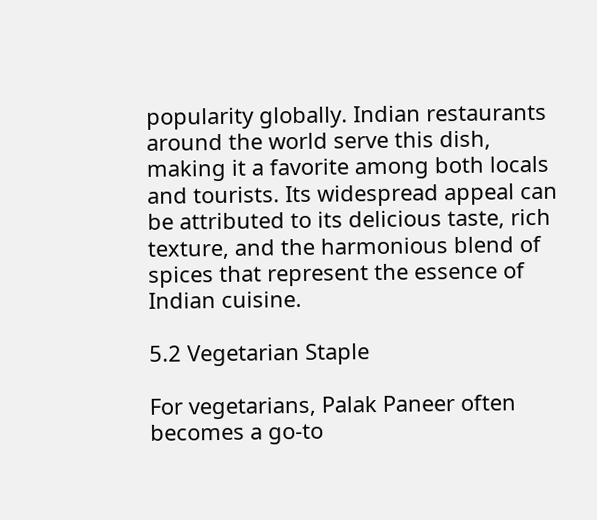popularity globally. Indian restaurants around the world serve this dish, making it a favorite among both locals and tourists. Its widespread appeal can be attributed to its delicious taste, rich texture, and the harmonious blend of spices that represent the essence of Indian cuisine.

5.2 Vegetarian Staple

For vegetarians, Palak Paneer often becomes a go-to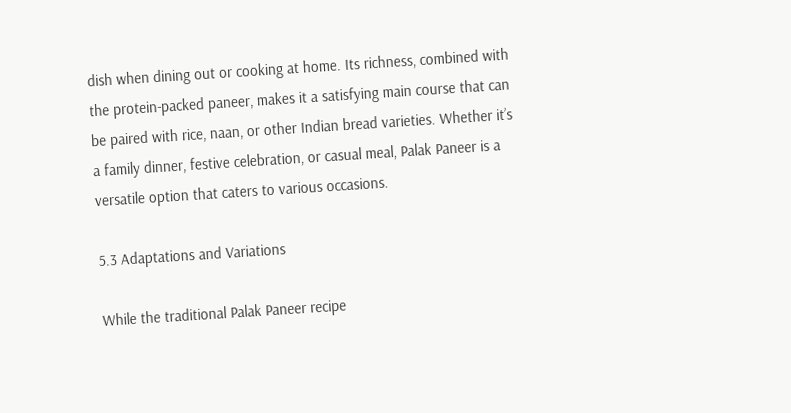dish when dining out or cooking at home. Its richness, combined with the protein-packed paneer, makes it a satisfying main course that can be paired with rice, naan, or other Indian bread varieties. Whether it’s a family dinner, festive celebration, or casual meal, Palak Paneer is a versatile option that caters to various occasions.

5.3 Adaptations and Variations

While the traditional Palak Paneer recipe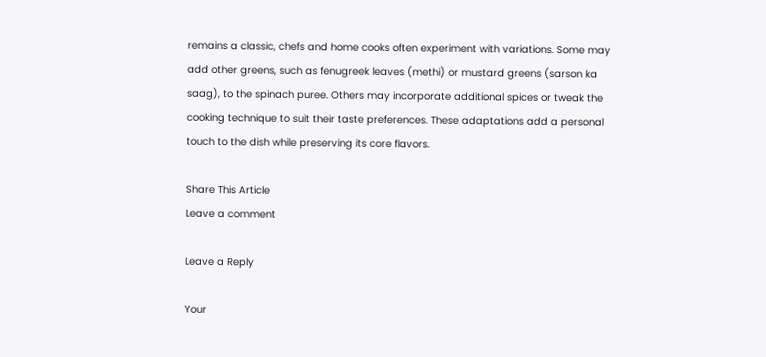remains a classic, chefs and home cooks often experiment with variations. Some may add other greens, such as fenugreek leaves (methi) or mustard greens (sarson ka saag), to the spinach puree. Others may incorporate additional spices or tweak the cooking technique to suit their taste preferences. These adaptations add a personal touch to the dish while preserving its core flavors.

Share This Article
Leave a comment

Leave a Reply

Your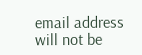email address will not be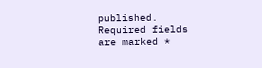published. Required fields are marked *